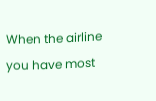When the airline you have most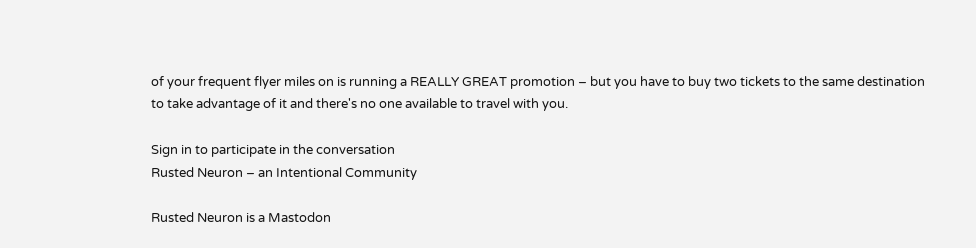of your frequent flyer miles on is running a REALLY GREAT promotion – but you have to buy two tickets to the same destination to take advantage of it and there's no one available to travel with you.

Sign in to participate in the conversation
Rusted Neuron – an Intentional Community

Rusted Neuron is a Mastodon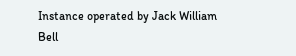Instance operated by Jack William Bell